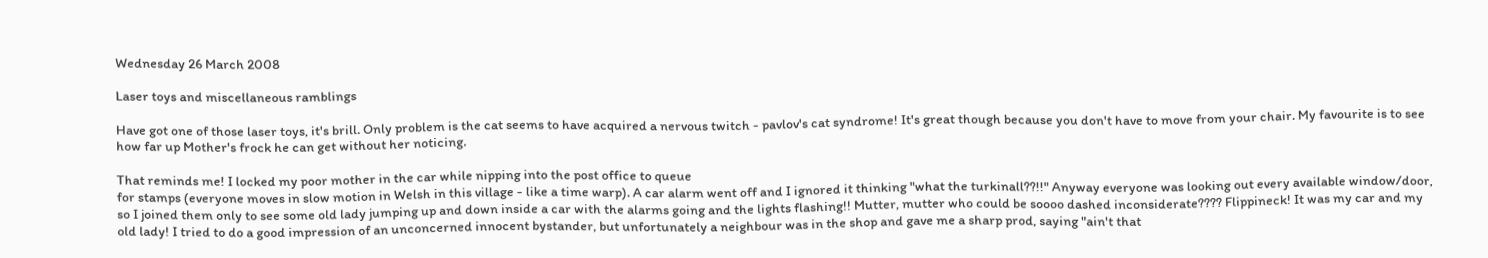Wednesday 26 March 2008

Laser toys and miscellaneous ramblings

Have got one of those laser toys, it's brill. Only problem is the cat seems to have acquired a nervous twitch - pavlov's cat syndrome! It's great though because you don't have to move from your chair. My favourite is to see how far up Mother's frock he can get without her noticing.

That reminds me! I locked my poor mother in the car while nipping into the post office to queue
for stamps (everyone moves in slow motion in Welsh in this village - like a time warp). A car alarm went off and I ignored it thinking "what the turkinall??!!" Anyway everyone was looking out every available window/door, so I joined them only to see some old lady jumping up and down inside a car with the alarms going and the lights flashing!! Mutter, mutter who could be soooo dashed inconsiderate???? Flippineck! It was my car and my old lady! I tried to do a good impression of an unconcerned innocent bystander, but unfortunately a neighbour was in the shop and gave me a sharp prod, saying "ain't that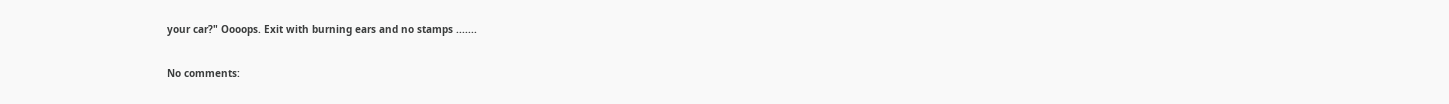your car?" Oooops. Exit with burning ears and no stamps .......

No comments: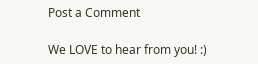Post a Comment

We LOVE to hear from you! :)